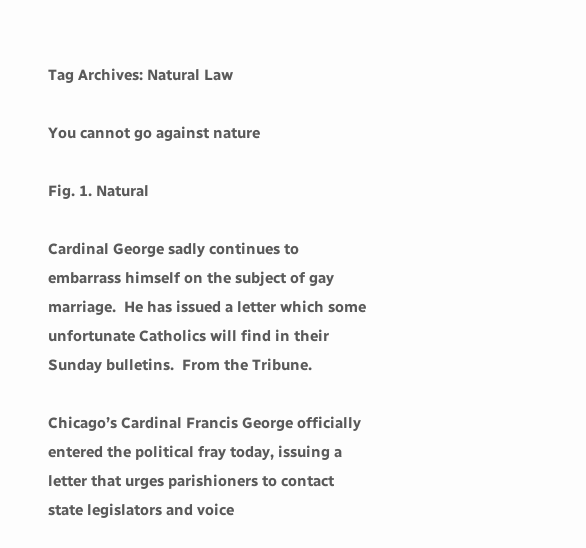Tag Archives: Natural Law

You cannot go against nature

Fig. 1. Natural

Cardinal George sadly continues to embarrass himself on the subject of gay marriage.  He has issued a letter which some unfortunate Catholics will find in their Sunday bulletins.  From the Tribune.

Chicago’s Cardinal Francis George officially entered the political fray today, issuing a letter that urges parishioners to contact state legislators and voice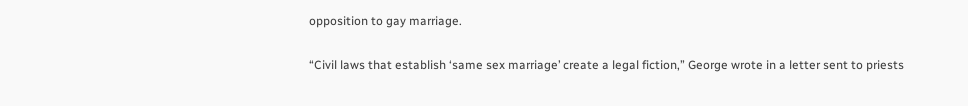opposition to gay marriage.

“Civil laws that establish ‘same sex marriage’ create a legal fiction,” George wrote in a letter sent to priests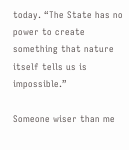today. “The State has no power to create something that nature itself tells us is impossible.”

Someone wiser than me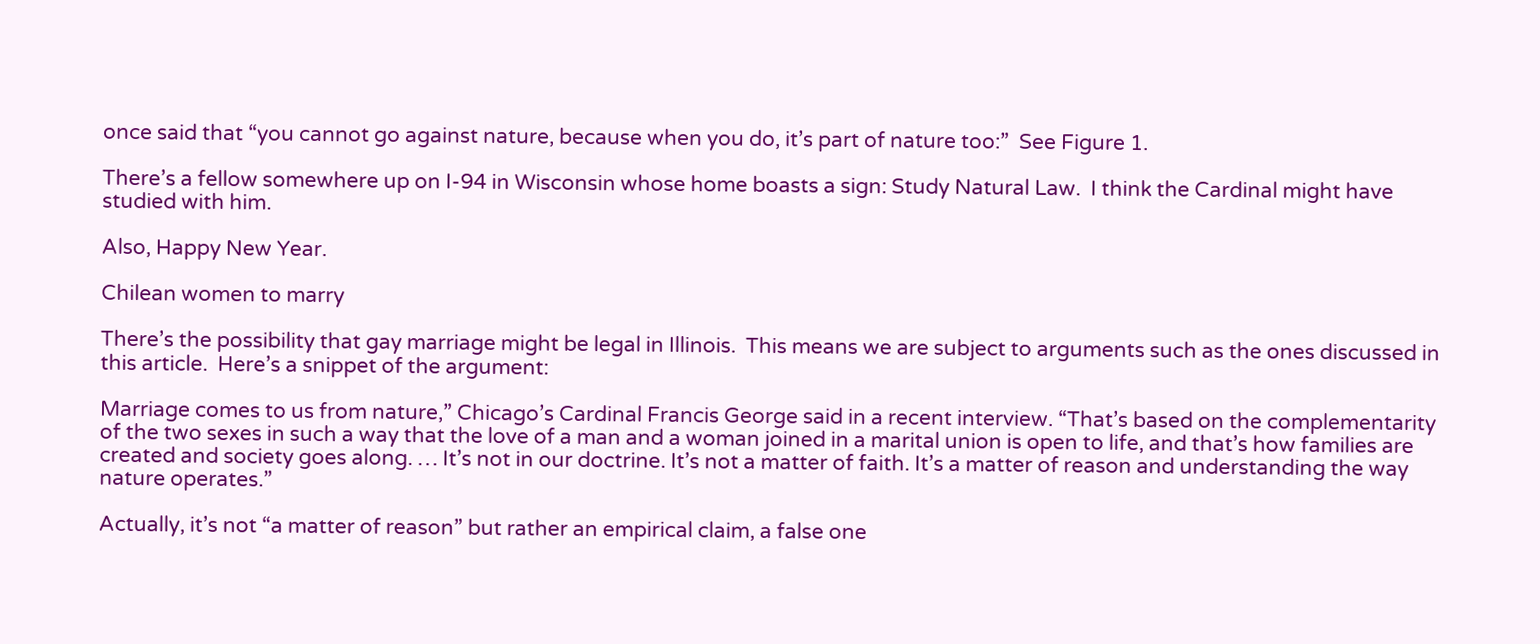once said that “you cannot go against nature, because when you do, it’s part of nature too:”  See Figure 1.

There’s a fellow somewhere up on I-94 in Wisconsin whose home boasts a sign: Study Natural Law.  I think the Cardinal might have studied with him.

Also, Happy New Year.

Chilean women to marry

There’s the possibility that gay marriage might be legal in Illinois.  This means we are subject to arguments such as the ones discussed in this article.  Here’s a snippet of the argument:

Marriage comes to us from nature,” Chicago’s Cardinal Francis George said in a recent interview. “That’s based on the complementarity of the two sexes in such a way that the love of a man and a woman joined in a marital union is open to life, and that’s how families are created and society goes along. … It’s not in our doctrine. It’s not a matter of faith. It’s a matter of reason and understanding the way nature operates.”

Actually, it’s not “a matter of reason” but rather an empirical claim, a false one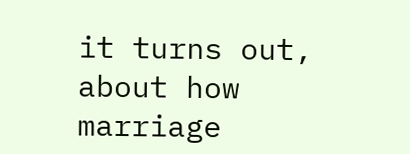it turns out, about how marriage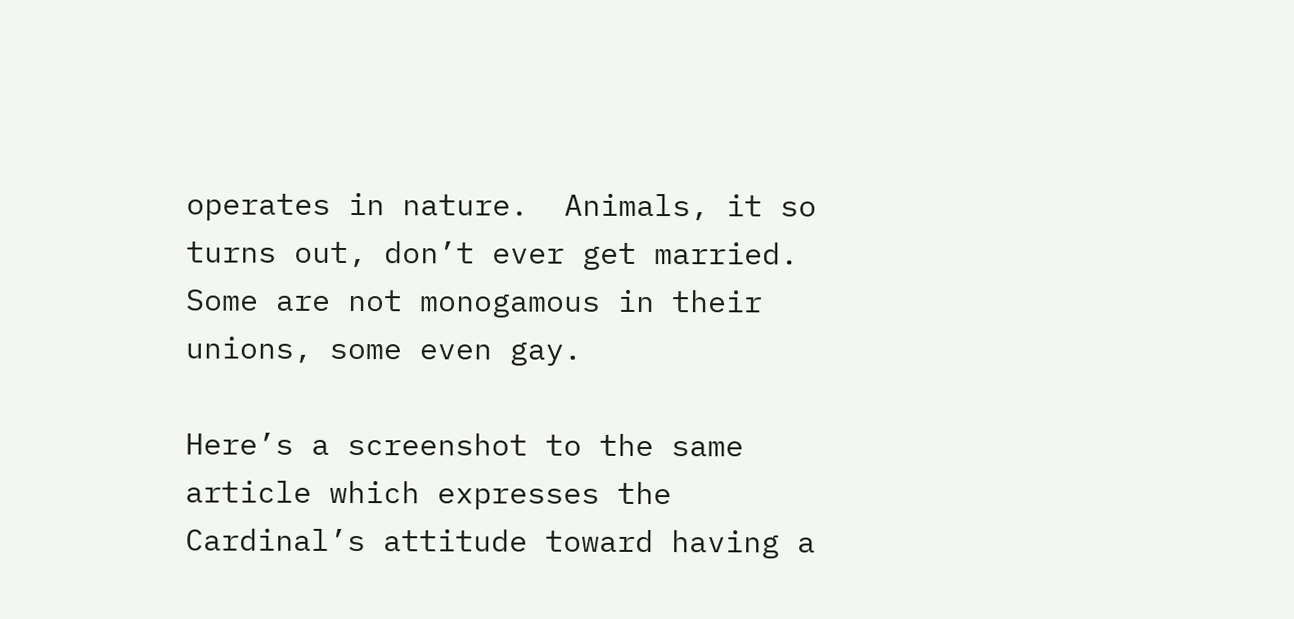operates in nature.  Animals, it so turns out, don’t ever get married.  Some are not monogamous in their unions, some even gay.

Here’s a screenshot to the same article which expresses the Cardinal’s attitude toward having a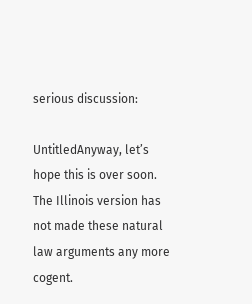serious discussion:

UntitledAnyway, let’s hope this is over soon.  The Illinois version has not made these natural law arguments any more cogent.